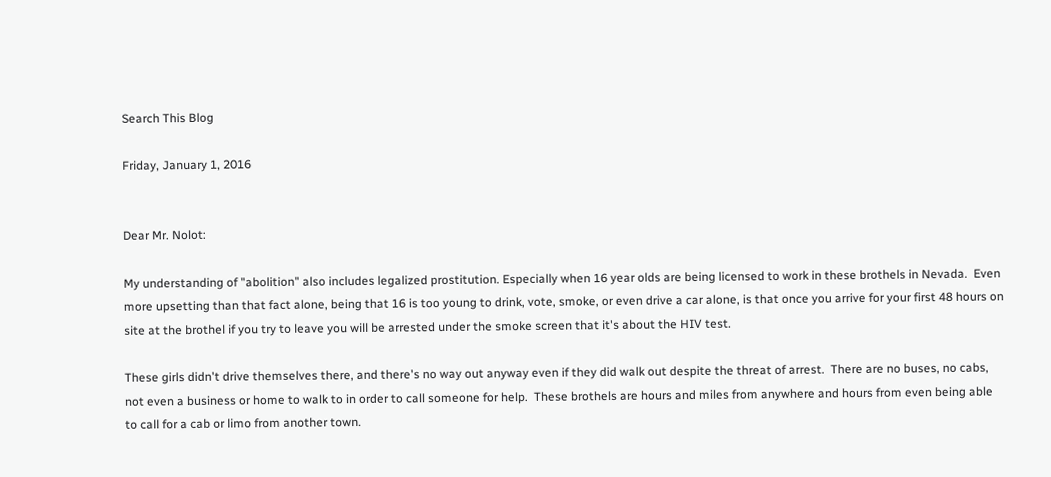Search This Blog

Friday, January 1, 2016


Dear Mr. Nolot:

My understanding of "abolition" also includes legalized prostitution. Especially when 16 year olds are being licensed to work in these brothels in Nevada.  Even more upsetting than that fact alone, being that 16 is too young to drink, vote, smoke, or even drive a car alone, is that once you arrive for your first 48 hours on site at the brothel if you try to leave you will be arrested under the smoke screen that it's about the HIV test.

These girls didn't drive themselves there, and there's no way out anyway even if they did walk out despite the threat of arrest.  There are no buses, no cabs, not even a business or home to walk to in order to call someone for help.  These brothels are hours and miles from anywhere and hours from even being able to call for a cab or limo from another town.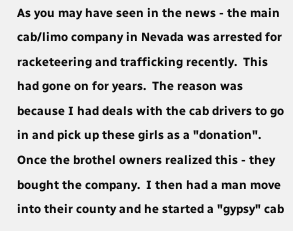As you may have seen in the news - the main cab/limo company in Nevada was arrested for racketeering and trafficking recently.  This had gone on for years.  The reason was because I had deals with the cab drivers to go in and pick up these girls as a "donation".  Once the brothel owners realized this - they bought the company.  I then had a man move into their county and he started a "gypsy" cab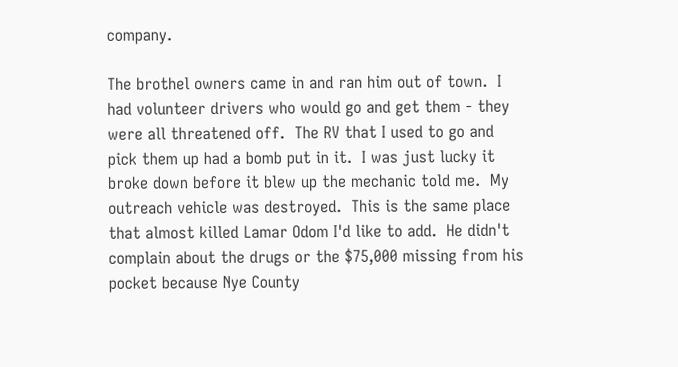company.

The brothel owners came in and ran him out of town.  I had volunteer drivers who would go and get them - they were all threatened off.  The RV that I used to go and pick them up had a bomb put in it.  I was just lucky it broke down before it blew up the mechanic told me.  My outreach vehicle was destroyed.  This is the same place that almost killed Lamar Odom I'd like to add.  He didn't complain about the drugs or the $75,000 missing from his pocket because Nye County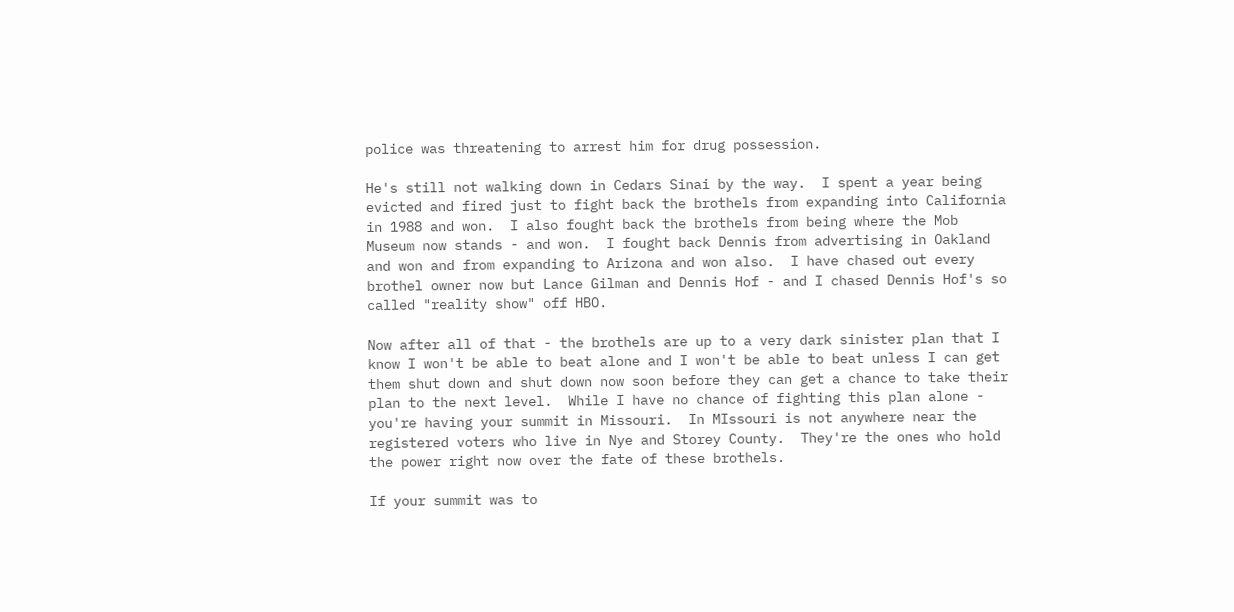police was threatening to arrest him for drug possession.

He's still not walking down in Cedars Sinai by the way.  I spent a year being evicted and fired just to fight back the brothels from expanding into California in 1988 and won.  I also fought back the brothels from being where the Mob Museum now stands - and won.  I fought back Dennis from advertising in Oakland and won and from expanding to Arizona and won also.  I have chased out every brothel owner now but Lance Gilman and Dennis Hof - and I chased Dennis Hof's so called "reality show" off HBO.

Now after all of that - the brothels are up to a very dark sinister plan that I know I won't be able to beat alone and I won't be able to beat unless I can get them shut down and shut down now soon before they can get a chance to take their plan to the next level.  While I have no chance of fighting this plan alone - you're having your summit in Missouri.  In MIssouri is not anywhere near the registered voters who live in Nye and Storey County.  They're the ones who hold the power right now over the fate of these brothels.

If your summit was to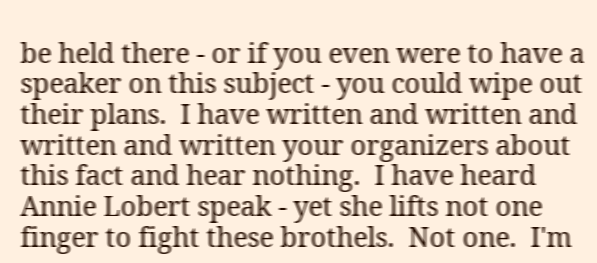be held there - or if you even were to have a speaker on this subject - you could wipe out their plans.  I have written and written and written and written your organizers about this fact and hear nothing.  I have heard Annie Lobert speak - yet she lifts not one finger to fight these brothels.  Not one.  I'm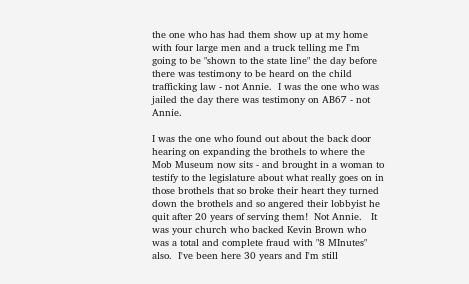the one who has had them show up at my home with four large men and a truck telling me I'm going to be "shown to the state line" the day before there was testimony to be heard on the child trafficking law - not Annie.  I was the one who was jailed the day there was testimony on AB67 - not Annie.

I was the one who found out about the back door hearing on expanding the brothels to where the Mob Museum now sits - and brought in a woman to testify to the legislature about what really goes on in those brothels that so broke their heart they turned down the brothels and so angered their lobbyist he quit after 20 years of serving them!  Not Annie.   It was your church who backed Kevin Brown who was a total and complete fraud with "8 MInutes" also.  I've been here 30 years and I'm still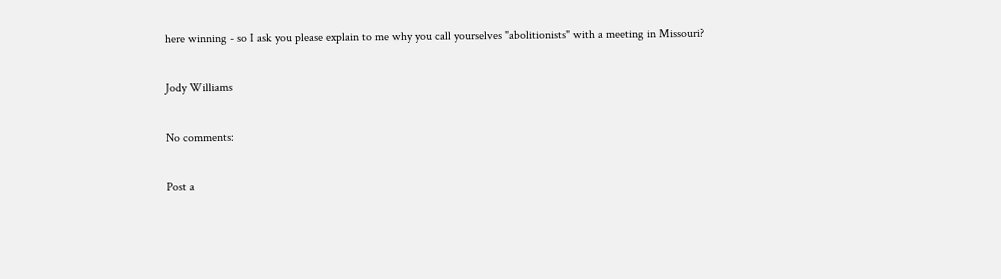here winning - so I ask you please explain to me why you call yourselves "abolitionists" with a meeting in Missouri?

Jody Williams

No comments:

Post a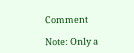Comment

Note: Only a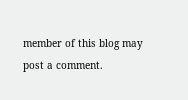member of this blog may post a comment.